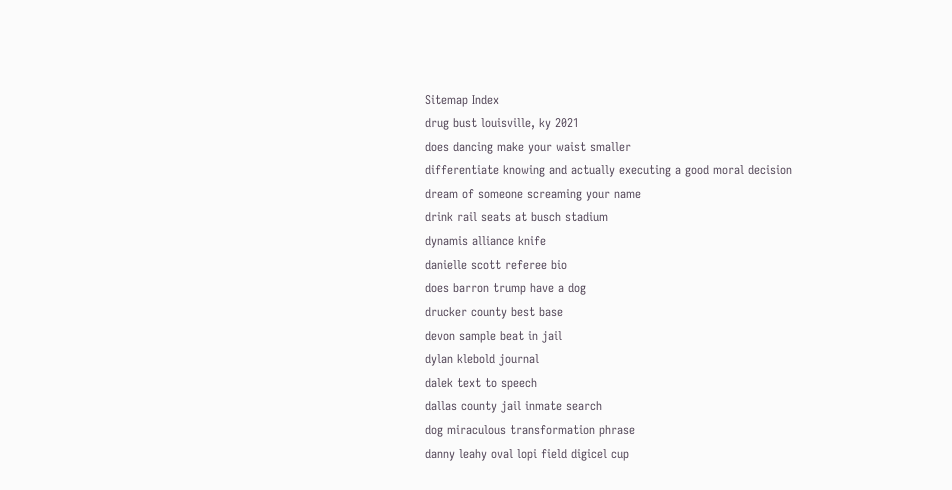Sitemap Index
drug bust louisville, ky 2021
does dancing make your waist smaller
differentiate knowing and actually executing a good moral decision
dream of someone screaming your name
drink rail seats at busch stadium
dynamis alliance knife
danielle scott referee bio
does barron trump have a dog
drucker county best base
devon sample beat in jail
dylan klebold journal
dalek text to speech
dallas county jail inmate search
dog miraculous transformation phrase
danny leahy oval lopi field digicel cup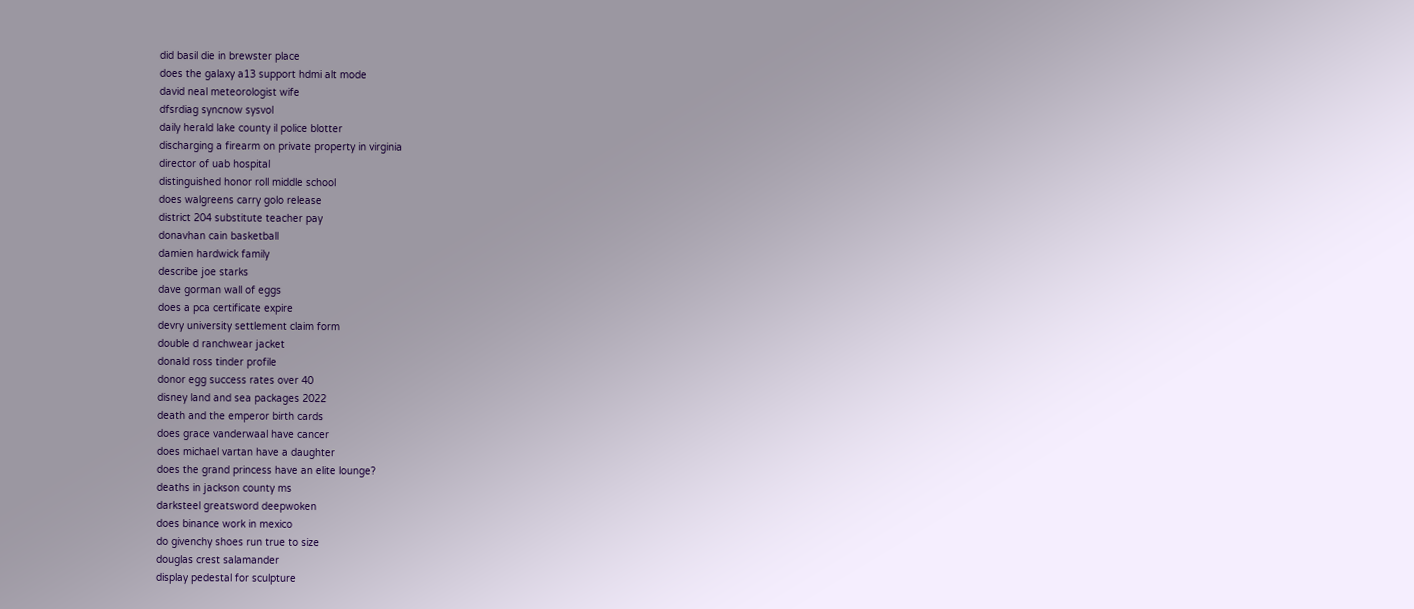did basil die in brewster place
does the galaxy a13 support hdmi alt mode
david neal meteorologist wife
dfsrdiag syncnow sysvol
daily herald lake county il police blotter
discharging a firearm on private property in virginia
director of uab hospital
distinguished honor roll middle school
does walgreens carry golo release
district 204 substitute teacher pay
donavhan cain basketball
damien hardwick family
describe joe starks
dave gorman wall of eggs
does a pca certificate expire
devry university settlement claim form
double d ranchwear jacket
donald ross tinder profile
donor egg success rates over 40
disney land and sea packages 2022
death and the emperor birth cards
does grace vanderwaal have cancer
does michael vartan have a daughter
does the grand princess have an elite lounge?
deaths in jackson county ms
darksteel greatsword deepwoken
does binance work in mexico
do givenchy shoes run true to size
douglas crest salamander
display pedestal for sculpture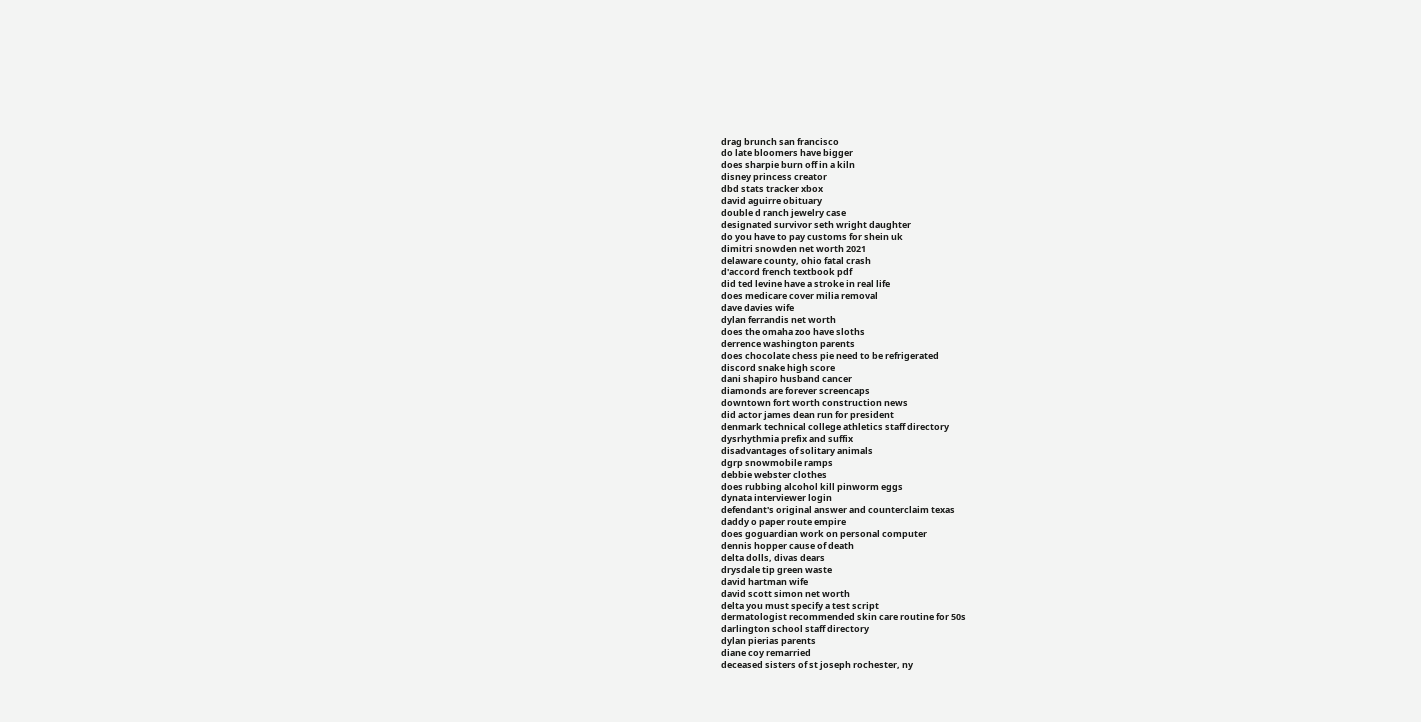drag brunch san francisco
do late bloomers have bigger
does sharpie burn off in a kiln
disney princess creator
dbd stats tracker xbox
david aguirre obituary
double d ranch jewelry case
designated survivor seth wright daughter
do you have to pay customs for shein uk
dimitri snowden net worth 2021
delaware county, ohio fatal crash
d'accord french textbook pdf
did ted levine have a stroke in real life
does medicare cover milia removal
dave davies wife
dylan ferrandis net worth
does the omaha zoo have sloths
derrence washington parents
does chocolate chess pie need to be refrigerated
discord snake high score
dani shapiro husband cancer
diamonds are forever screencaps
downtown fort worth construction news
did actor james dean run for president
denmark technical college athletics staff directory
dysrhythmia prefix and suffix
disadvantages of solitary animals
dgrp snowmobile ramps
debbie webster clothes
does rubbing alcohol kill pinworm eggs
dynata interviewer login
defendant's original answer and counterclaim texas
daddy o paper route empire
does goguardian work on personal computer
dennis hopper cause of death
delta dolls, divas dears
drysdale tip green waste
david hartman wife
david scott simon net worth
delta you must specify a test script
dermatologist recommended skin care routine for 50s
darlington school staff directory
dylan pierias parents
diane coy remarried
deceased sisters of st joseph rochester, ny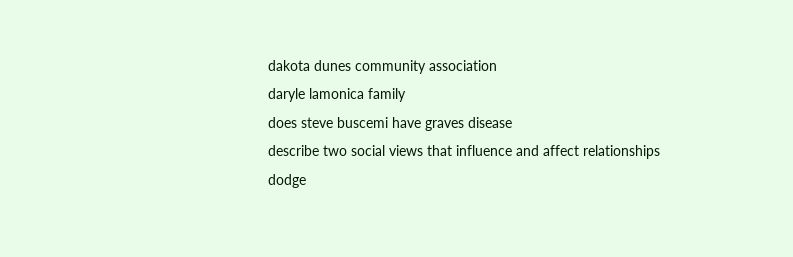dakota dunes community association
daryle lamonica family
does steve buscemi have graves disease
describe two social views that influence and affect relationships
dodge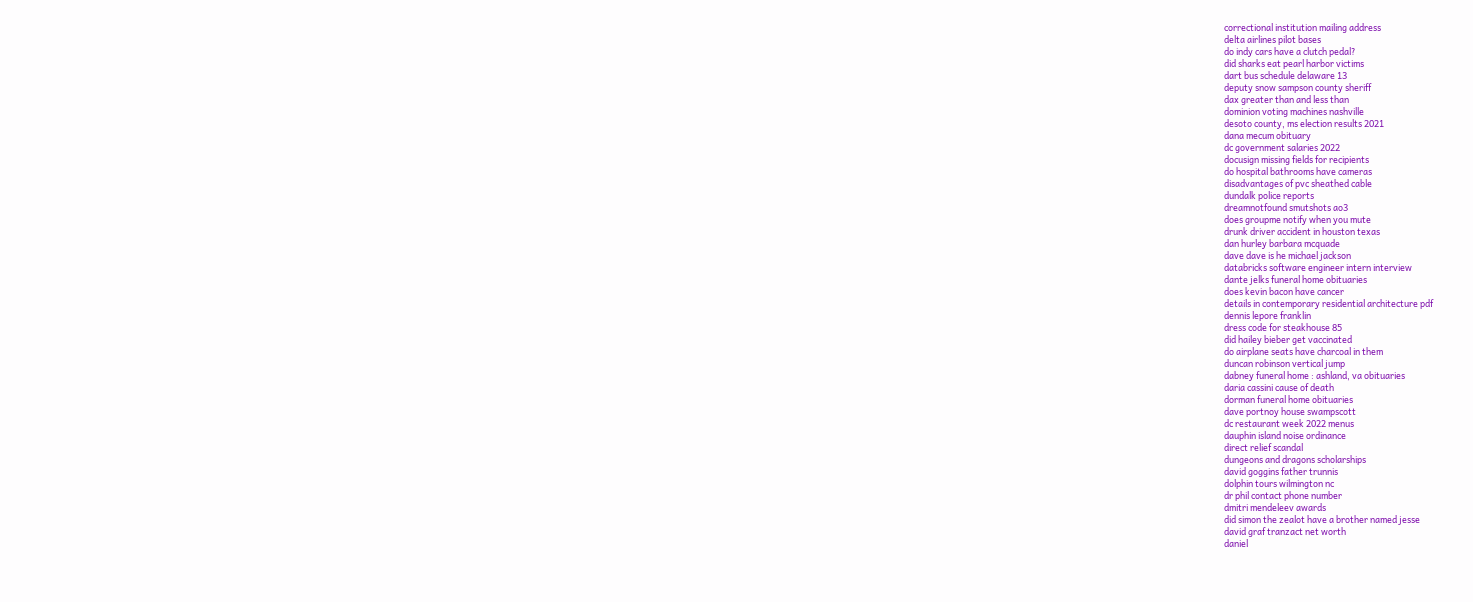correctional institution mailing address
delta airlines pilot bases
do indy cars have a clutch pedal?
did sharks eat pearl harbor victims
dart bus schedule delaware 13
deputy snow sampson county sheriff
dax greater than and less than
dominion voting machines nashville
desoto county, ms election results 2021
dana mecum obituary
dc government salaries 2022
docusign missing fields for recipients
do hospital bathrooms have cameras
disadvantages of pvc sheathed cable
dundalk police reports
dreamnotfound smutshots ao3
does groupme notify when you mute
drunk driver accident in houston texas
dan hurley barbara mcquade
dave dave is he michael jackson
databricks software engineer intern interview
dante jelks funeral home obituaries
does kevin bacon have cancer
details in contemporary residential architecture pdf
dennis lepore franklin
dress code for steakhouse 85
did hailey bieber get vaccinated
do airplane seats have charcoal in them
duncan robinson vertical jump
dabney funeral home : ashland, va obituaries
daria cassini cause of death
dorman funeral home obituaries
dave portnoy house swampscott
dc restaurant week 2022 menus
dauphin island noise ordinance
direct relief scandal
dungeons and dragons scholarships
david goggins father trunnis
dolphin tours wilmington nc
dr phil contact phone number
dmitri mendeleev awards
did simon the zealot have a brother named jesse
david graf tranzact net worth
daniel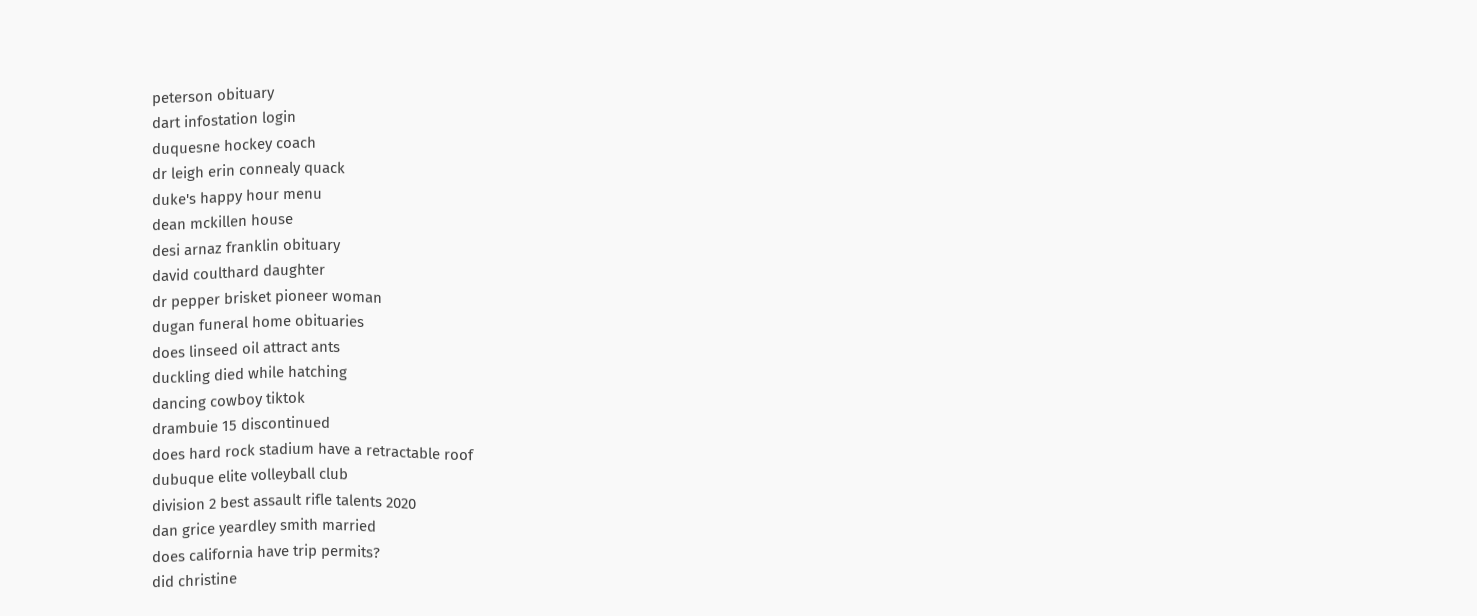peterson obituary
dart infostation login
duquesne hockey coach
dr leigh erin connealy quack
duke's happy hour menu
dean mckillen house
desi arnaz franklin obituary
david coulthard daughter
dr pepper brisket pioneer woman
dugan funeral home obituaries
does linseed oil attract ants
duckling died while hatching
dancing cowboy tiktok
drambuie 15 discontinued
does hard rock stadium have a retractable roof
dubuque elite volleyball club
division 2 best assault rifle talents 2020
dan grice yeardley smith married
does california have trip permits?
did christine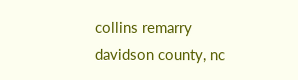collins remarry
davidson county, nc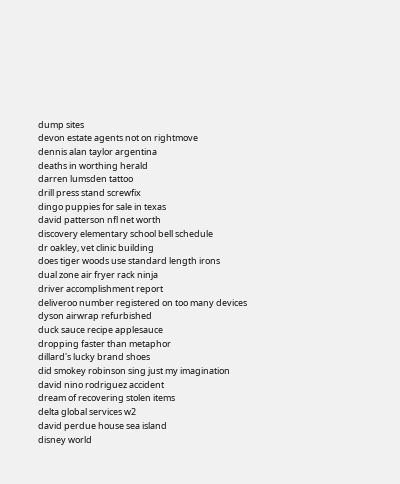dump sites
devon estate agents not on rightmove
dennis alan taylor argentina
deaths in worthing herald
darren lumsden tattoo
drill press stand screwfix
dingo puppies for sale in texas
david patterson nfl net worth
discovery elementary school bell schedule
dr oakley, vet clinic building
does tiger woods use standard length irons
dual zone air fryer rack ninja
driver accomplishment report
deliveroo number registered on too many devices
dyson airwrap refurbished
duck sauce recipe applesauce
dropping faster than metaphor
dillard's lucky brand shoes
did smokey robinson sing just my imagination
david nino rodriguez accident
dream of recovering stolen items
delta global services w2
david perdue house sea island
disney world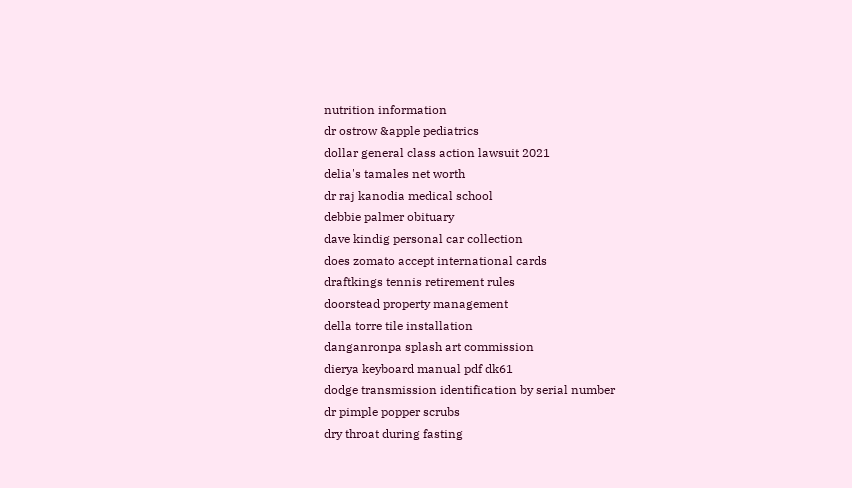nutrition information
dr ostrow &apple pediatrics
dollar general class action lawsuit 2021
delia's tamales net worth
dr raj kanodia medical school
debbie palmer obituary
dave kindig personal car collection
does zomato accept international cards
draftkings tennis retirement rules
doorstead property management
della torre tile installation
danganronpa splash art commission
dierya keyboard manual pdf dk61
dodge transmission identification by serial number
dr pimple popper scrubs
dry throat during fasting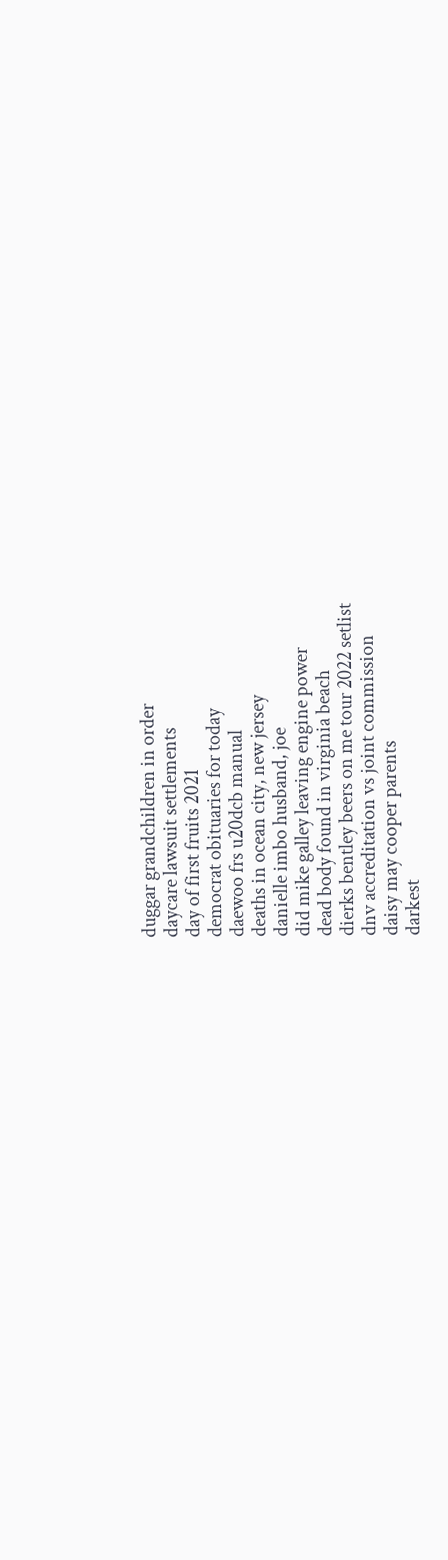duggar grandchildren in order
daycare lawsuit settlements
day of first fruits 2021
democrat obituaries for today
daewoo frs u20dcb manual
deaths in ocean city, new jersey
danielle imbo husband, joe
did mike galley leaving engine power
dead body found in virginia beach
dierks bentley beers on me tour 2022 setlist
dnv accreditation vs joint commission
daisy may cooper parents
darkest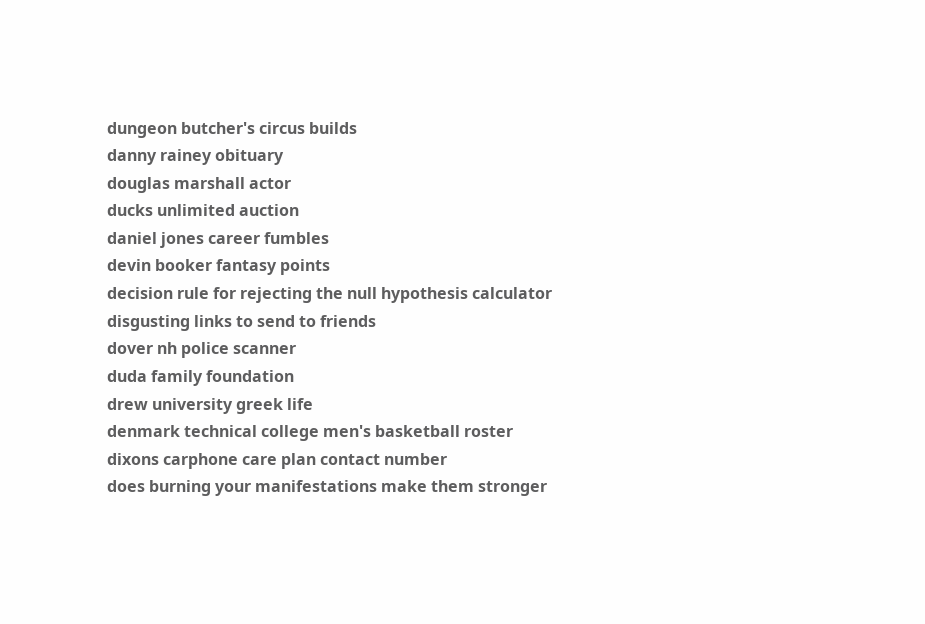dungeon butcher's circus builds
danny rainey obituary
douglas marshall actor
ducks unlimited auction
daniel jones career fumbles
devin booker fantasy points
decision rule for rejecting the null hypothesis calculator
disgusting links to send to friends
dover nh police scanner
duda family foundation
drew university greek life
denmark technical college men's basketball roster
dixons carphone care plan contact number
does burning your manifestations make them stronger